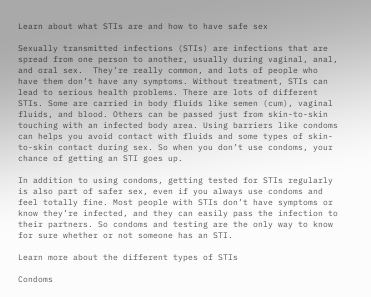Learn about what STIs are and how to have safe sex

Sexually transmitted infections (STIs) are infections that are spread from one person to another, usually during vaginal, anal, and oral sex.  They’re really common, and lots of people who have them don’t have any symptoms. Without treatment, STIs can lead to serious health problems. There are lots of different STIs. Some are carried in body fluids like semen (cum), vaginal fluids, and blood. Others can be passed just from skin-to-skin touching with an infected body area. Using barriers like condoms can helps you avoid contact with fluids and some types of skin-to-skin contact during sex. So when you don’t use condoms, your chance of getting an STI goes up.

In addition to using condoms, getting tested for STIs regularly is also part of safer sex, even if you always use condoms and feel totally fine. Most people with STIs don’t have symptoms or know they’re infected, and they can easily pass the infection to their partners. So condoms and testing are the only way to know for sure whether or not someone has an STI.

Learn more about the different types of STIs

Condoms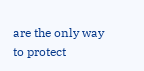are the only way to protect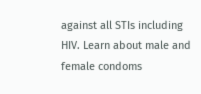against all STIs including HIV. Learn about male and female condoms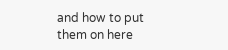and how to put them on here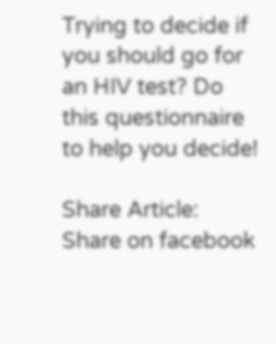Trying to decide if you should go for an HIV test? Do this questionnaire to help you decide!

Share Article:
Share on facebook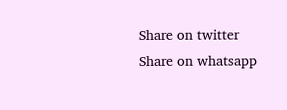Share on twitter
Share on whatsapp